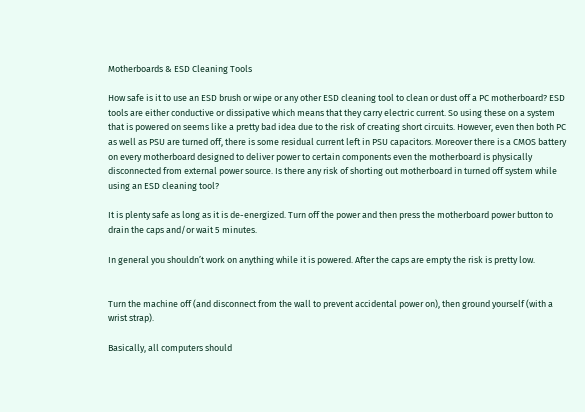Motherboards & ESD Cleaning Tools

How safe is it to use an ESD brush or wipe or any other ESD cleaning tool to clean or dust off a PC motherboard? ESD tools are either conductive or dissipative which means that they carry electric current. So using these on a system that is powered on seems like a pretty bad idea due to the risk of creating short circuits. However, even then both PC as well as PSU are turned off, there is some residual current left in PSU capacitors. Moreover there is a CMOS battery on every motherboard designed to deliver power to certain components even the motherboard is physically disconnected from external power source. Is there any risk of shorting out motherboard in turned off system while using an ESD cleaning tool?

It is plenty safe as long as it is de-energized. Turn off the power and then press the motherboard power button to drain the caps and/or wait 5 minutes.

In general you shouldn’t work on anything while it is powered. After the caps are empty the risk is pretty low.


Turn the machine off (and disconnect from the wall to prevent accidental power on), then ground yourself (with a wrist strap).

Basically, all computers should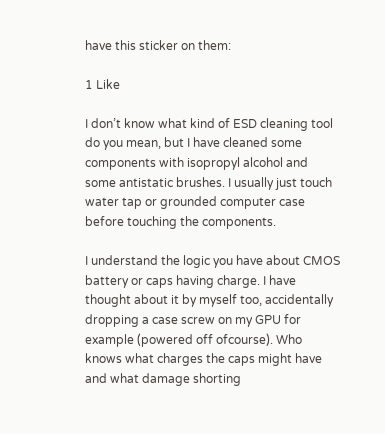have this sticker on them:

1 Like

I don’t know what kind of ESD cleaning tool do you mean, but I have cleaned some components with isopropyl alcohol and some antistatic brushes. I usually just touch water tap or grounded computer case before touching the components.

I understand the logic you have about CMOS battery or caps having charge. I have thought about it by myself too, accidentally dropping a case screw on my GPU for example (powered off ofcourse). Who knows what charges the caps might have and what damage shorting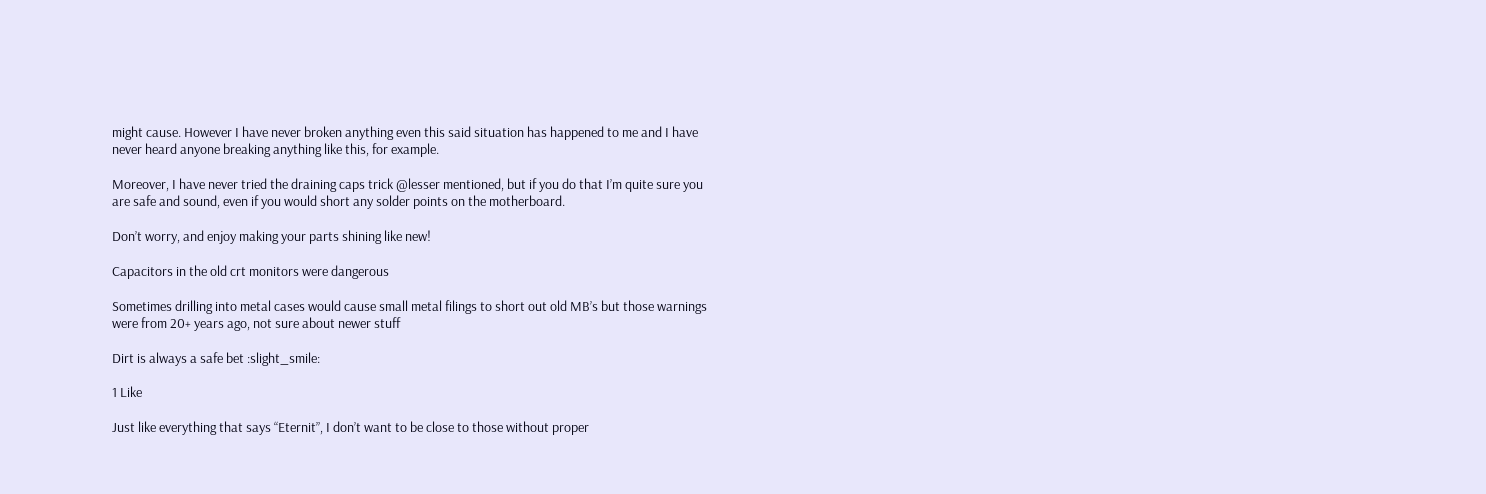might cause. However I have never broken anything even this said situation has happened to me and I have never heard anyone breaking anything like this, for example.

Moreover, I have never tried the draining caps trick @lesser mentioned, but if you do that I’m quite sure you are safe and sound, even if you would short any solder points on the motherboard.

Don’t worry, and enjoy making your parts shining like new!

Capacitors in the old crt monitors were dangerous

Sometimes drilling into metal cases would cause small metal filings to short out old MB’s but those warnings were from 20+ years ago, not sure about newer stuff

Dirt is always a safe bet :slight_smile:

1 Like

Just like everything that says “Eternit”, I don’t want to be close to those without proper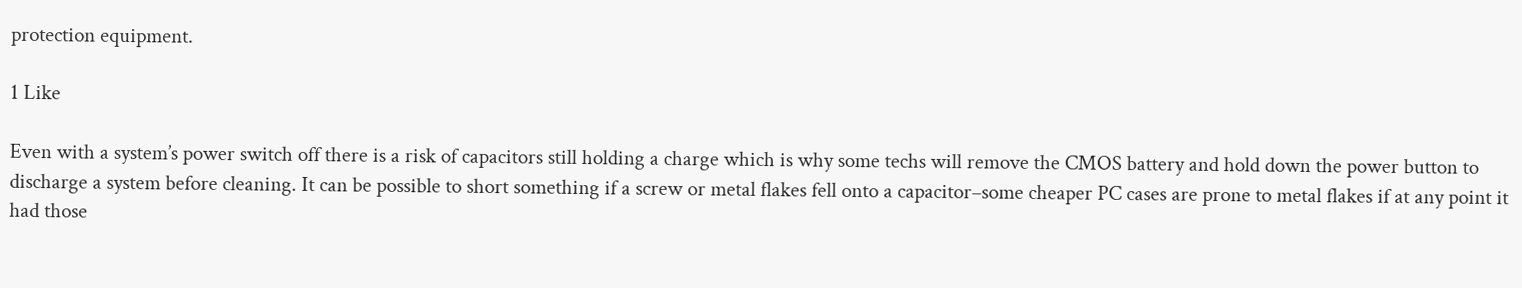protection equipment.

1 Like

Even with a system’s power switch off there is a risk of capacitors still holding a charge which is why some techs will remove the CMOS battery and hold down the power button to discharge a system before cleaning. It can be possible to short something if a screw or metal flakes fell onto a capacitor–some cheaper PC cases are prone to metal flakes if at any point it had those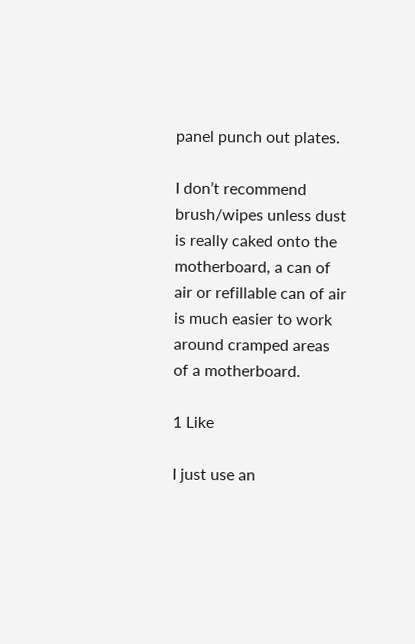panel punch out plates.

I don’t recommend brush/wipes unless dust is really caked onto the motherboard, a can of air or refillable can of air is much easier to work around cramped areas of a motherboard.

1 Like

I just use an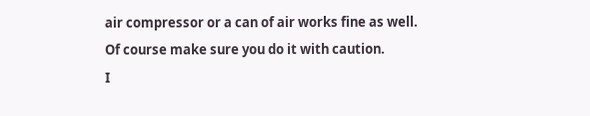air compressor or a can of air works fine as well.
Of course make sure you do it with caution.
I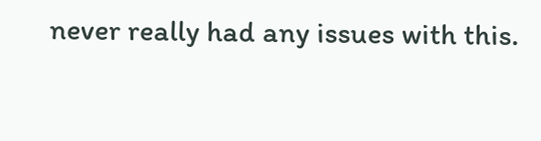never really had any issues with this.